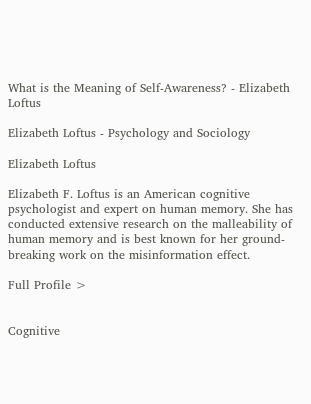What is the Meaning of Self-Awareness? - Elizabeth Loftus

Elizabeth Loftus - Psychology and Sociology

Elizabeth Loftus

Elizabeth F. Loftus is an American cognitive psychologist and expert on human memory. She has conducted extensive research on the malleability of human memory and is best known for her ground-breaking work on the misinformation effect.

Full Profile >


Cognitive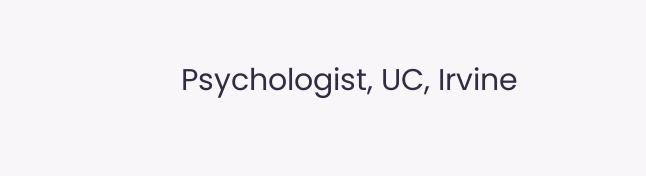Psychologist, UC, Irvine